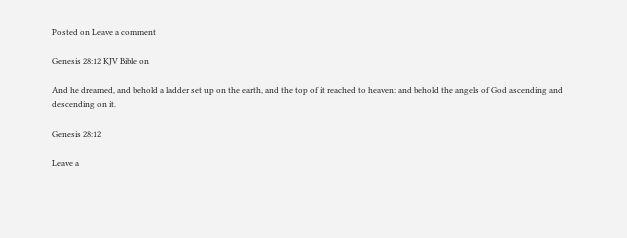Posted on Leave a comment

Genesis 28:12 KJV Bible on

And he dreamed, and behold a ladder set up on the earth, and the top of it reached to heaven: and behold the angels of God ascending and descending on it.

Genesis 28:12

Leave a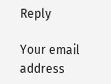Reply

Your email address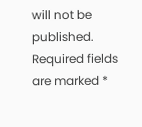will not be published. Required fields are marked *